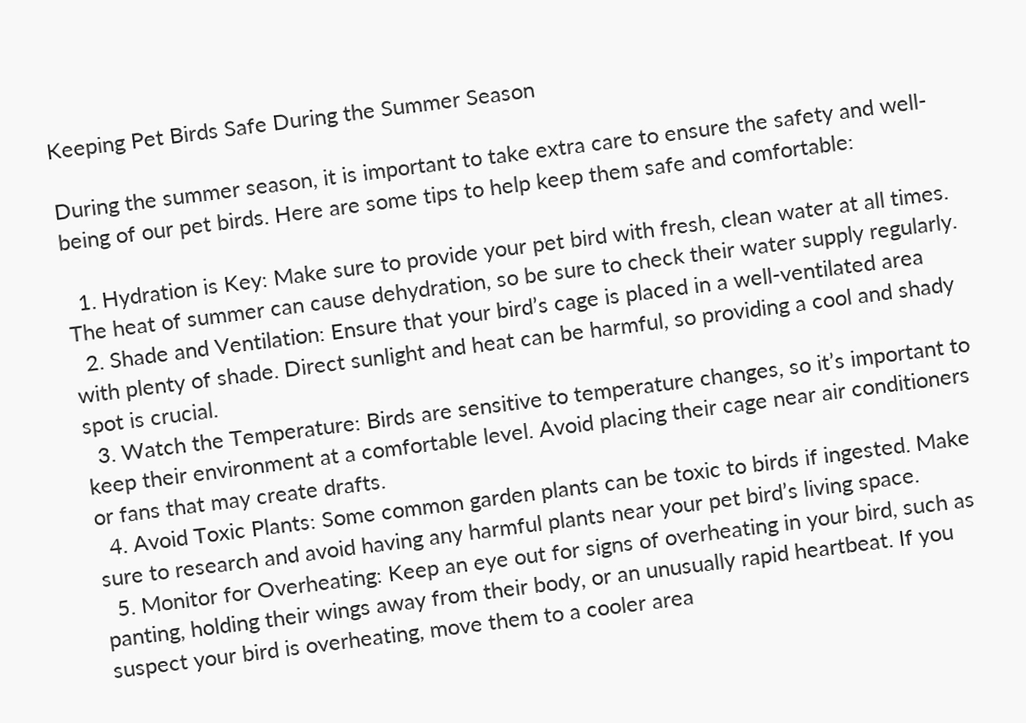Keeping Pet Birds Safe During the Summer Season

During the summer season, it is important to take extra care to ensure the safety and well-being of our pet birds. Here are some tips to help keep them safe and comfortable:

  1. Hydration is Key: Make sure to provide your pet bird with fresh, clean water at all times. The heat of summer can cause dehydration, so be sure to check their water supply regularly.
  2. Shade and Ventilation: Ensure that your bird’s cage is placed in a well-ventilated area with plenty of shade. Direct sunlight and heat can be harmful, so providing a cool and shady spot is crucial.
  3. Watch the Temperature: Birds are sensitive to temperature changes, so it’s important to keep their environment at a comfortable level. Avoid placing their cage near air conditioners or fans that may create drafts.
  4. Avoid Toxic Plants: Some common garden plants can be toxic to birds if ingested. Make sure to research and avoid having any harmful plants near your pet bird’s living space.
  5. Monitor for Overheating: Keep an eye out for signs of overheating in your bird, such as panting, holding their wings away from their body, or an unusually rapid heartbeat. If you suspect your bird is overheating, move them to a cooler area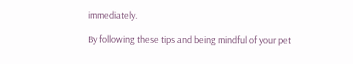immediately.

By following these tips and being mindful of your pet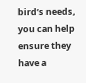bird’s needs, you can help ensure they have a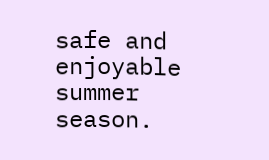safe and enjoyable summer season.